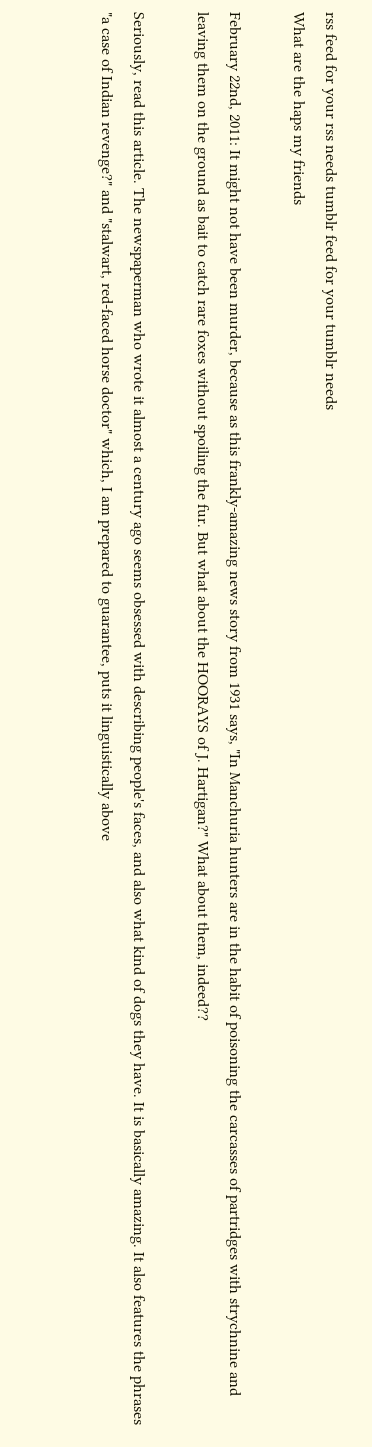rss feed for your rss needs tumblr feed for your tumblr needs
What are the haps my friends

February 22nd, 2011: It might not have been murder, because as this frankly-amazing news story from 1931 says, "In Manchuria hunters are in the habit of poisoning the carcasses of partridges with strychnine and leaving them on the ground as bait to catch rare foxes without spoiling the fur. But what about the HOORAYS of J. Hartigan?" What about them, indeed??

Seriously, read this article. The newspaperman who wrote it almost a century ago seems obsessed with describing people's faces, and also what kind of dogs they have. It is basically amazing. It also features the phrases "a case of Indian revenge?" and "stalwart, red-faced horse doctor" which, I am prepared to guarantee, puts it linguistically above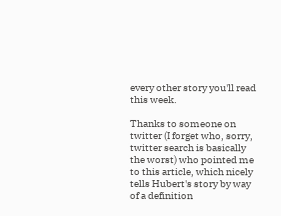every other story you'll read this week.

Thanks to someone on twitter (I forget who, sorry, twitter search is basically the worst) who pointed me to this article, which nicely tells Hubert's story by way of a definition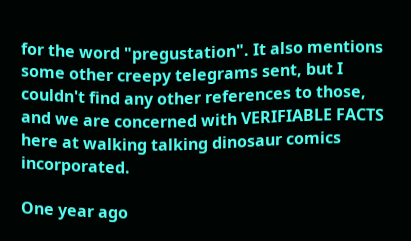for the word "pregustation". It also mentions some other creepy telegrams sent, but I couldn't find any other references to those, and we are concerned with VERIFIABLE FACTS here at walking talking dinosaur comics incorporated.

One year ago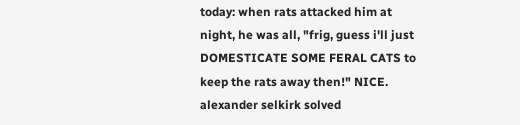today: when rats attacked him at night, he was all, "frig, guess i'll just DOMESTICATE SOME FERAL CATS to keep the rats away then!" NICE. alexander selkirk solved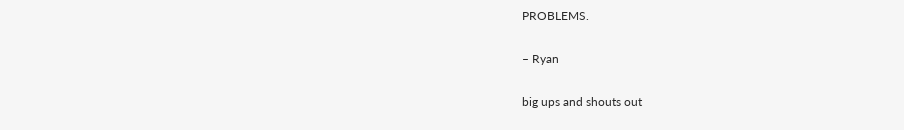PROBLEMS.

– Ryan

big ups and shouts out